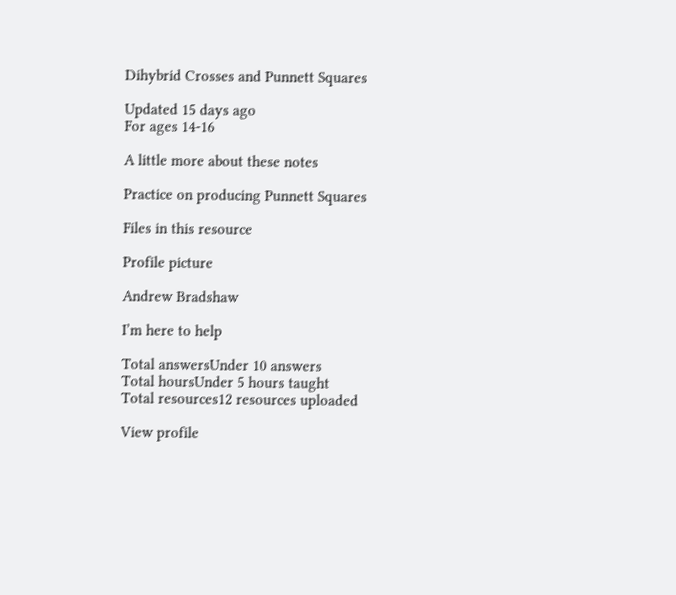Dihybrid Crosses and Punnett Squares

Updated 15 days ago
For ages 14-16

A little more about these notes

Practice on producing Punnett Squares

Files in this resource

Profile picture

Andrew Bradshaw

I’m here to help

Total answersUnder 10 answers
Total hoursUnder 5 hours taught
Total resources12 resources uploaded

View profile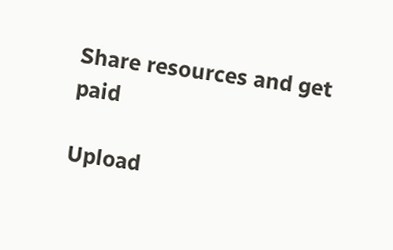Share resources and get paid

Upload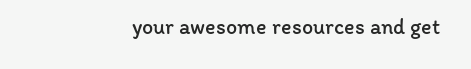your awesome resources and get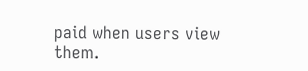paid when users view them.